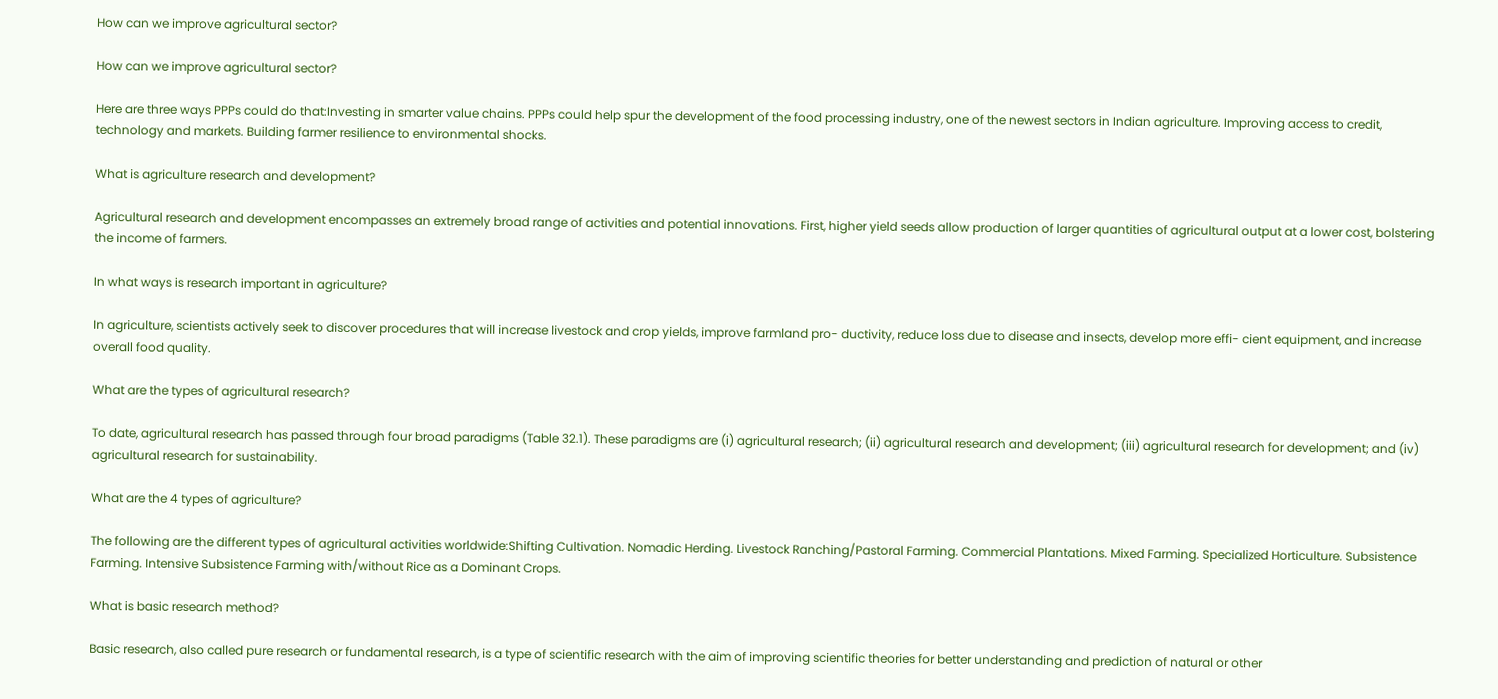How can we improve agricultural sector?

How can we improve agricultural sector?

Here are three ways PPPs could do that:Investing in smarter value chains. PPPs could help spur the development of the food processing industry, one of the newest sectors in Indian agriculture. Improving access to credit, technology and markets. Building farmer resilience to environmental shocks.

What is agriculture research and development?

Agricultural research and development encompasses an extremely broad range of activities and potential innovations. First, higher yield seeds allow production of larger quantities of agricultural output at a lower cost, bolstering the income of farmers.

In what ways is research important in agriculture?

In agriculture, scientists actively seek to discover procedures that will increase livestock and crop yields, improve farmland pro- ductivity, reduce loss due to disease and insects, develop more effi- cient equipment, and increase overall food quality.

What are the types of agricultural research?

To date, agricultural research has passed through four broad paradigms (Table 32.1). These paradigms are (i) agricultural research; (ii) agricultural research and development; (iii) agricultural research for development; and (iv) agricultural research for sustainability.

What are the 4 types of agriculture?

The following are the different types of agricultural activities worldwide:Shifting Cultivation. Nomadic Herding. Livestock Ranching/Pastoral Farming. Commercial Plantations. Mixed Farming. Specialized Horticulture. Subsistence Farming. Intensive Subsistence Farming with/without Rice as a Dominant Crops.

What is basic research method?

Basic research, also called pure research or fundamental research, is a type of scientific research with the aim of improving scientific theories for better understanding and prediction of natural or other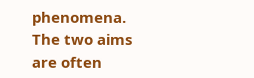phenomena. The two aims are often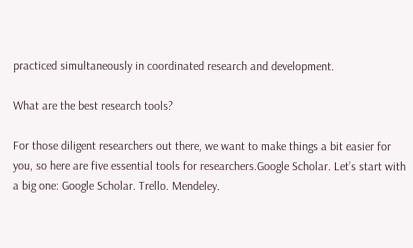practiced simultaneously in coordinated research and development.

What are the best research tools?

For those diligent researchers out there, we want to make things a bit easier for you, so here are five essential tools for researchers.Google Scholar. Let’s start with a big one: Google Scholar. Trello. Mendeley.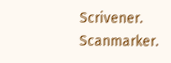Scrivener. Scanmarker.